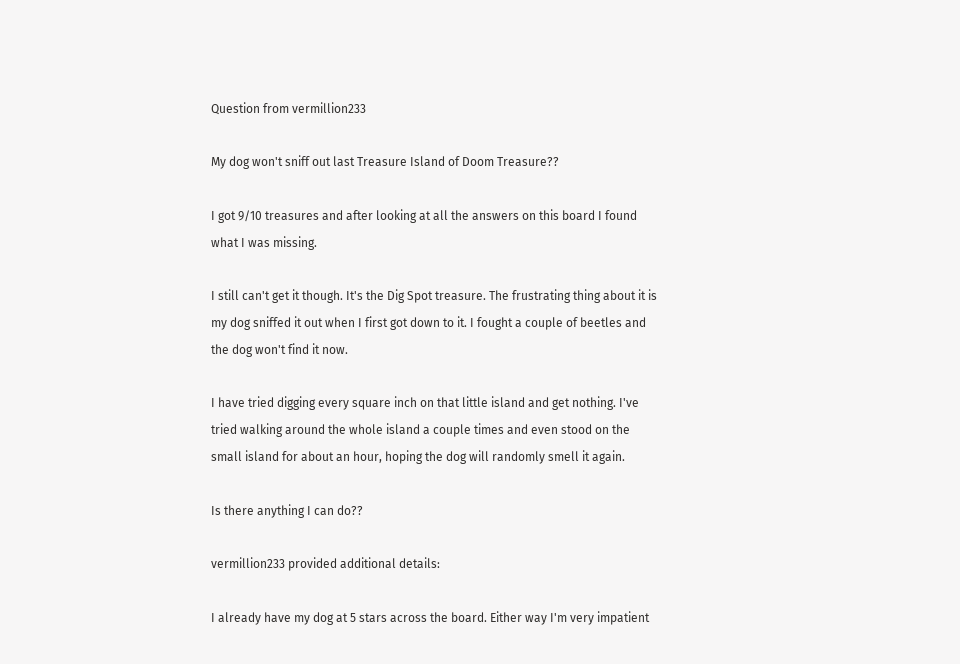Question from vermillion233

My dog won't sniff out last Treasure Island of Doom Treasure??

I got 9/10 treasures and after looking at all the answers on this board I found what I was missing.

I still can't get it though. It's the Dig Spot treasure. The frustrating thing about it is my dog sniffed it out when I first got down to it. I fought a couple of beetles and the dog won't find it now.

I have tried digging every square inch on that little island and get nothing. I've tried walking around the whole island a couple times and even stood on the small island for about an hour, hoping the dog will randomly smell it again.

Is there anything I can do??

vermillion233 provided additional details:

I already have my dog at 5 stars across the board. Either way I'm very impatient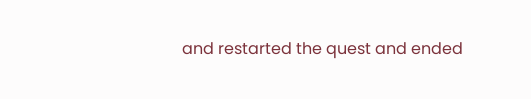and restarted the quest and ended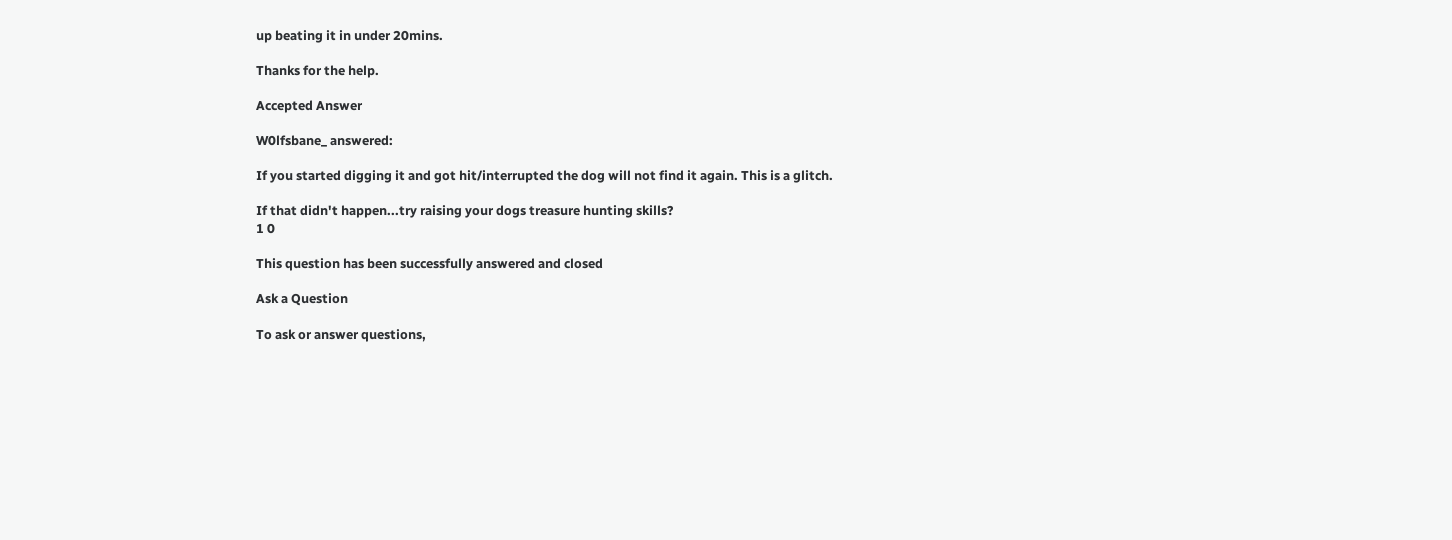up beating it in under 20mins.

Thanks for the help.

Accepted Answer

W0lfsbane_ answered:

If you started digging it and got hit/interrupted the dog will not find it again. This is a glitch.

If that didn't happen...try raising your dogs treasure hunting skills?
1 0

This question has been successfully answered and closed

Ask a Question

To ask or answer questions,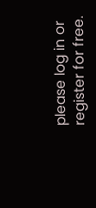please log in or register for free.